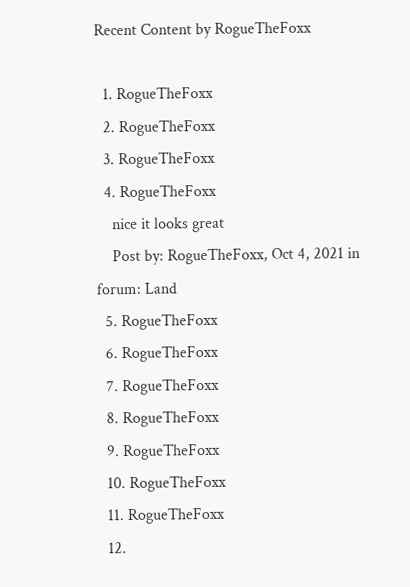Recent Content by RogueTheFoxx

  1. RogueTheFoxx
  2. RogueTheFoxx
  3. RogueTheFoxx
  4. RogueTheFoxx
    nice it looks great
    Post by: RogueTheFoxx, Oct 4, 2021 in forum: Land
  5. RogueTheFoxx
  6. RogueTheFoxx
  7. RogueTheFoxx
  8. RogueTheFoxx
  9. RogueTheFoxx
  10. RogueTheFoxx
  11. RogueTheFoxx
  12.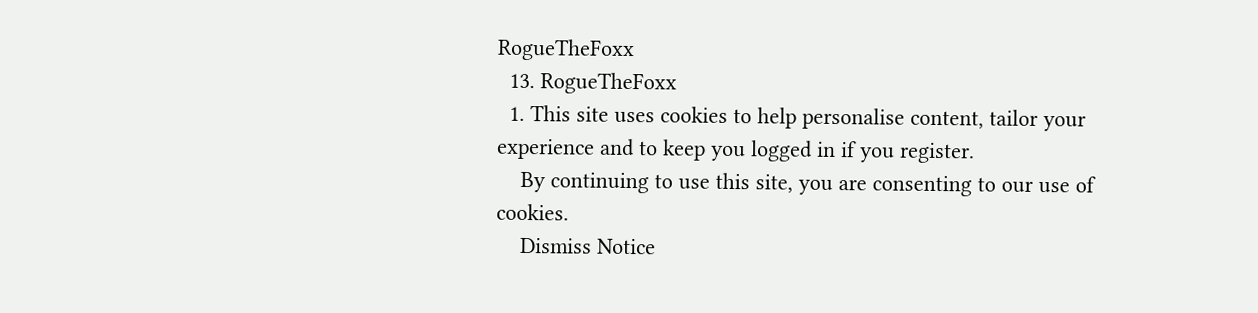RogueTheFoxx
  13. RogueTheFoxx
  1. This site uses cookies to help personalise content, tailor your experience and to keep you logged in if you register.
    By continuing to use this site, you are consenting to our use of cookies.
    Dismiss Notice